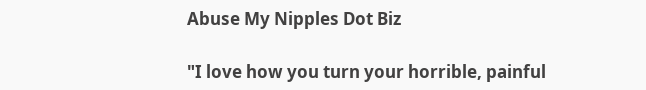Abuse My Nipples Dot Biz

"I love how you turn your horrible, painful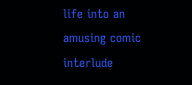life into an amusing comic interlude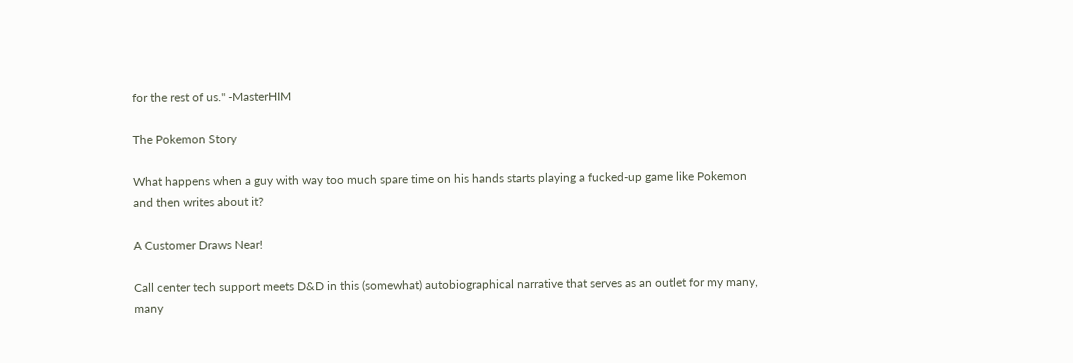for the rest of us." -MasterHIM

The Pokemon Story

What happens when a guy with way too much spare time on his hands starts playing a fucked-up game like Pokemon and then writes about it?

A Customer Draws Near!

Call center tech support meets D&D in this (somewhat) autobiographical narrative that serves as an outlet for my many, many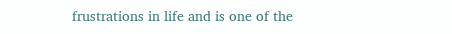frustrations in life and is one of the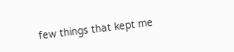few things that kept me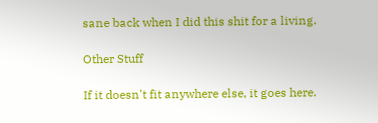sane back when I did this shit for a living.

Other Stuff

If it doesn't fit anywhere else, it goes here.